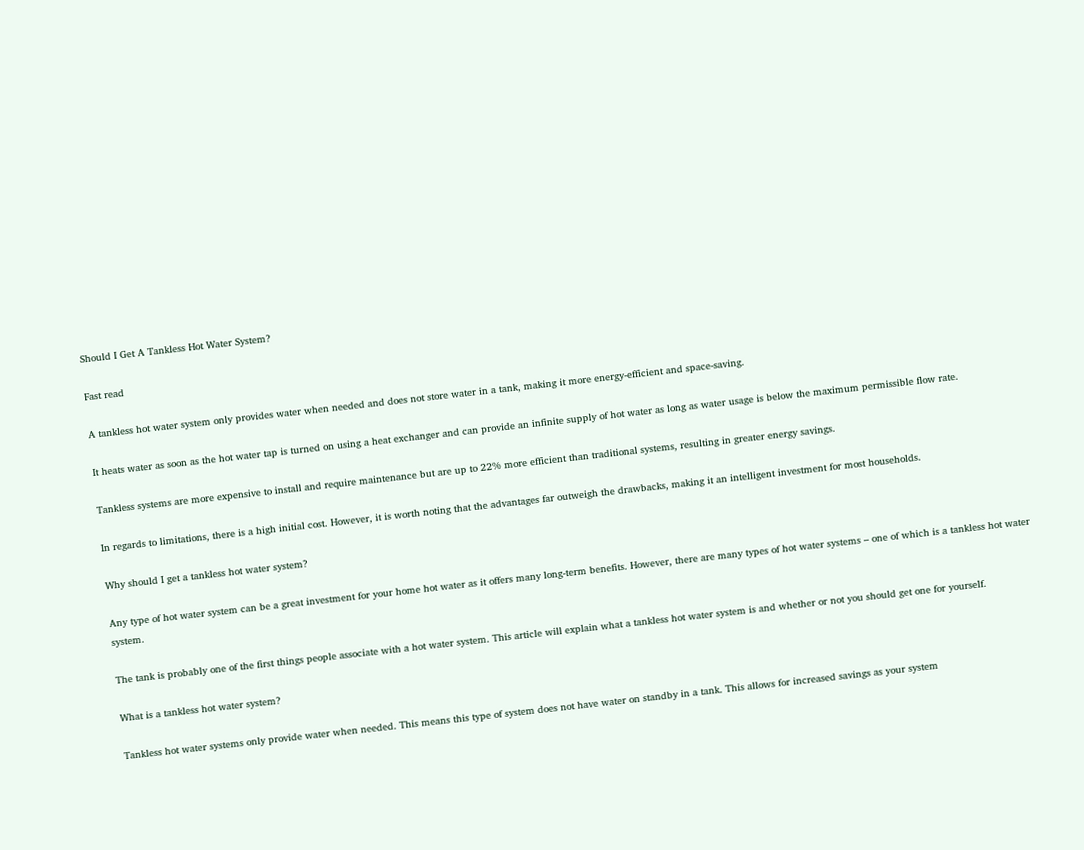Should I Get A Tankless Hot Water System?

Fast read

A tankless hot water system only provides water when needed and does not store water in a tank, making it more energy-efficient and space-saving.

It heats water as soon as the hot water tap is turned on using a heat exchanger and can provide an infinite supply of hot water as long as water usage is below the maximum permissible flow rate.

Tankless systems are more expensive to install and require maintenance but are up to 22% more efficient than traditional systems, resulting in greater energy savings.

In regards to limitations, there is a high initial cost. However, it is worth noting that the advantages far outweigh the drawbacks, making it an intelligent investment for most households.

Why should I get a tankless hot water system?

Any type of hot water system can be a great investment for your home hot water as it offers many long-term benefits. However, there are many types of hot water systems – one of which is a tankless hot water system.

The tank is probably one of the first things people associate with a hot water system. This article will explain what a tankless hot water system is and whether or not you should get one for yourself.

What is a tankless hot water system?

Tankless hot water systems only provide water when needed. This means this type of system does not have water on standby in a tank. This allows for increased savings as your system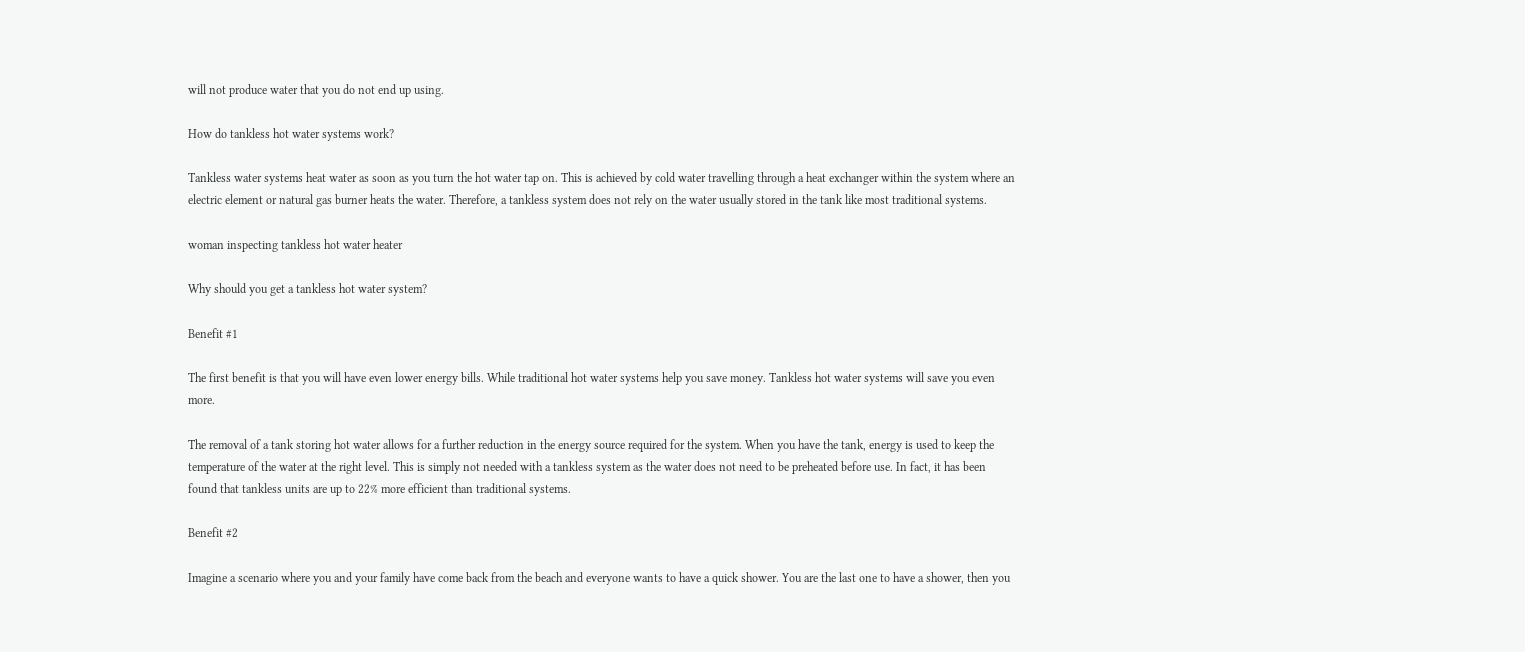will not produce water that you do not end up using.

How do tankless hot water systems work?

Tankless water systems heat water as soon as you turn the hot water tap on. This is achieved by cold water travelling through a heat exchanger within the system where an electric element or natural gas burner heats the water. Therefore, a tankless system does not rely on the water usually stored in the tank like most traditional systems.

woman inspecting tankless hot water heater

Why should you get a tankless hot water system?

Benefit #1

The first benefit is that you will have even lower energy bills. While traditional hot water systems help you save money. Tankless hot water systems will save you even more.

The removal of a tank storing hot water allows for a further reduction in the energy source required for the system. When you have the tank, energy is used to keep the temperature of the water at the right level. This is simply not needed with a tankless system as the water does not need to be preheated before use. In fact, it has been found that tankless units are up to 22% more efficient than traditional systems.

Benefit #2

Imagine a scenario where you and your family have come back from the beach and everyone wants to have a quick shower. You are the last one to have a shower, then you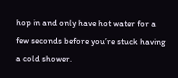hop in and only have hot water for a few seconds before you’re stuck having a cold shower.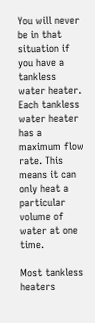You will never be in that situation if you have a tankless water heater. Each tankless water heater has a maximum flow rate. This means it can only heat a particular volume of water at one time.

Most tankless heaters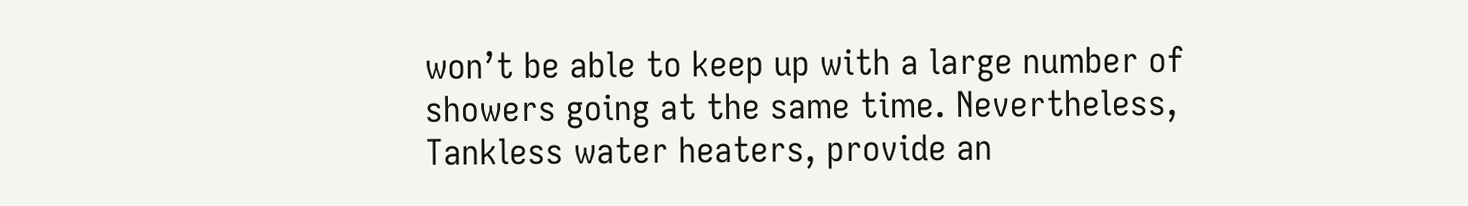won’t be able to keep up with a large number of showers going at the same time. Nevertheless, Tankless water heaters, provide an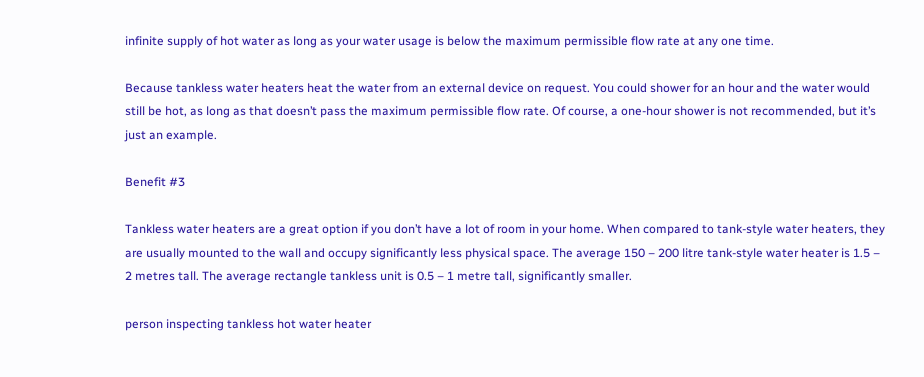infinite supply of hot water as long as your water usage is below the maximum permissible flow rate at any one time.

Because tankless water heaters heat the water from an external device on request. You could shower for an hour and the water would still be hot, as long as that doesn’t pass the maximum permissible flow rate. Of course, a one-hour shower is not recommended, but it’s just an example.

Benefit #3

Tankless water heaters are a great option if you don’t have a lot of room in your home. When compared to tank-style water heaters, they are usually mounted to the wall and occupy significantly less physical space. The average 150 – 200 litre tank-style water heater is 1.5 – 2 metres tall. The average rectangle tankless unit is 0.5 – 1 metre tall, significantly smaller.

person inspecting tankless hot water heater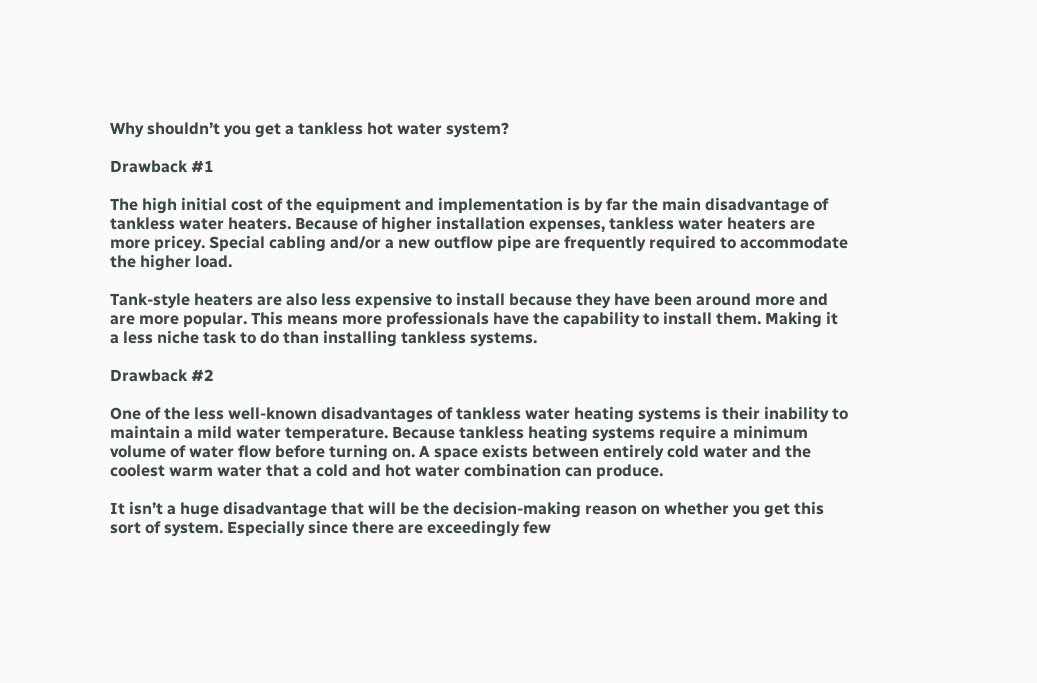Why shouldn’t you get a tankless hot water system?

Drawback #1

The high initial cost of the equipment and implementation is by far the main disadvantage of tankless water heaters. Because of higher installation expenses, tankless water heaters are more pricey. Special cabling and/or a new outflow pipe are frequently required to accommodate the higher load.

Tank-style heaters are also less expensive to install because they have been around more and are more popular. This means more professionals have the capability to install them. Making it a less niche task to do than installing tankless systems.

Drawback #2

One of the less well-known disadvantages of tankless water heating systems is their inability to maintain a mild water temperature. Because tankless heating systems require a minimum volume of water flow before turning on. A space exists between entirely cold water and the coolest warm water that a cold and hot water combination can produce.

It isn’t a huge disadvantage that will be the decision-making reason on whether you get this sort of system. Especially since there are exceedingly few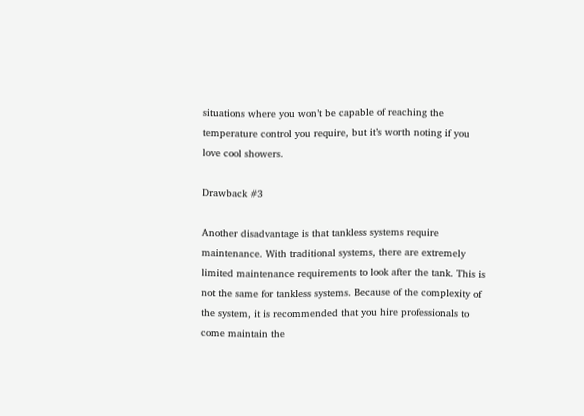situations where you won’t be capable of reaching the temperature control you require, but it’s worth noting if you love cool showers.

Drawback #3

Another disadvantage is that tankless systems require maintenance. With traditional systems, there are extremely limited maintenance requirements to look after the tank. This is not the same for tankless systems. Because of the complexity of the system, it is recommended that you hire professionals to come maintain the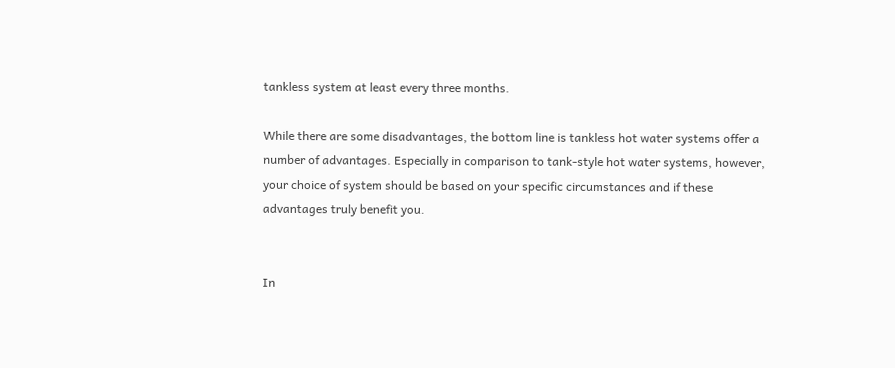tankless system at least every three months.

While there are some disadvantages, the bottom line is tankless hot water systems offer a number of advantages. Especially in comparison to tank-style hot water systems, however, your choice of system should be based on your specific circumstances and if these advantages truly benefit you.


In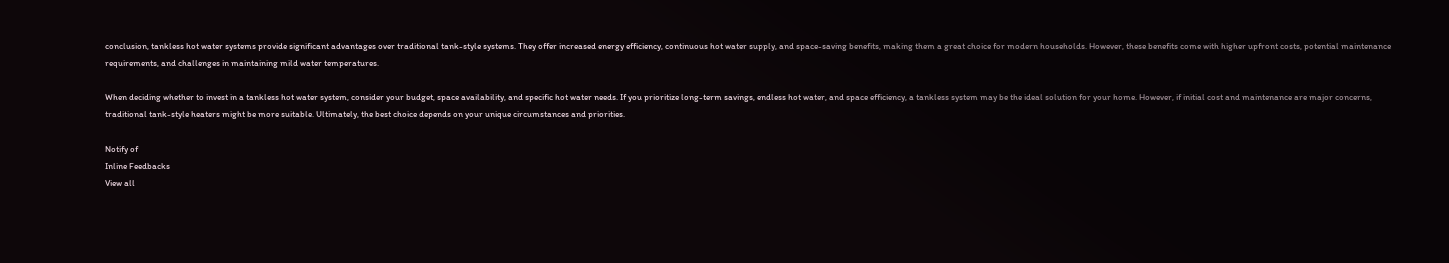conclusion, tankless hot water systems provide significant advantages over traditional tank-style systems. They offer increased energy efficiency, continuous hot water supply, and space-saving benefits, making them a great choice for modern households. However, these benefits come with higher upfront costs, potential maintenance requirements, and challenges in maintaining mild water temperatures.

When deciding whether to invest in a tankless hot water system, consider your budget, space availability, and specific hot water needs. If you prioritize long-term savings, endless hot water, and space efficiency, a tankless system may be the ideal solution for your home. However, if initial cost and maintenance are major concerns, traditional tank-style heaters might be more suitable. Ultimately, the best choice depends on your unique circumstances and priorities.

Notify of
Inline Feedbacks
View all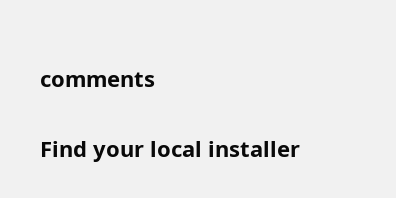comments

Find your local installer